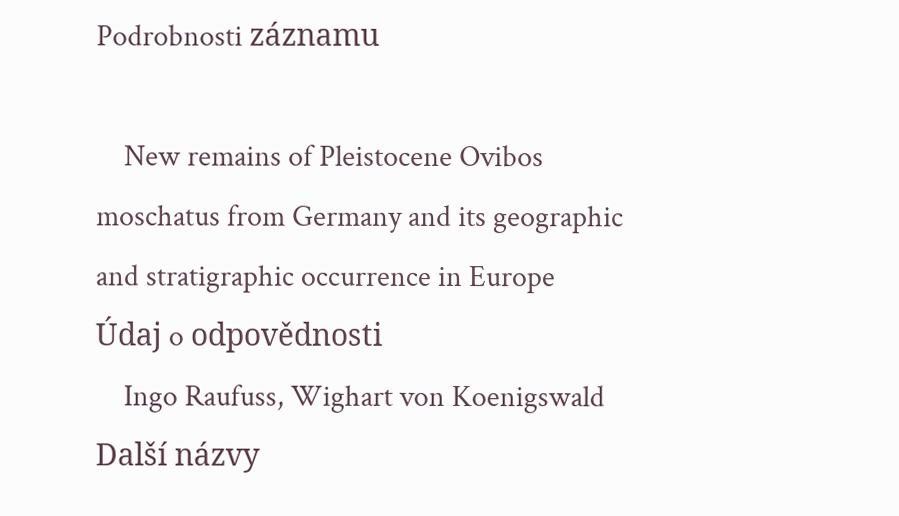Podrobnosti záznamu

    New remains of Pleistocene Ovibos moschatus from Germany and its geographic and stratigraphic occurrence in Europe
Údaj o odpovědnosti
    Ingo Raufuss, Wighart von Koenigswald
Další názvy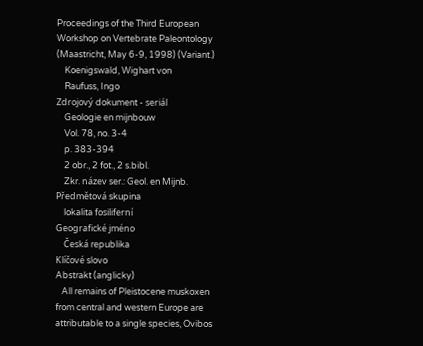Proceedings of the Third European Workshop on Vertebrate Paleontology (Maastricht, May 6-9, 1998) (Variant.)
    Koenigswald, Wighart von
    Raufuss, Ingo
Zdrojový dokument - seriál
    Geologie en mijnbouw
    Vol. 78, no. 3-4
    p. 383-394
    2 obr., 2 fot., 2 s.bibl.
    Zkr. název ser.: Geol. en Mijnb.
Předmětová skupina
    lokalita fosiliferní
Geografické jméno
    Česká republika
Klíčové slovo
Abstrakt (anglicky)
   All remains of Pleistocene muskoxen from central and western Europe are attributable to a single species, Ovibos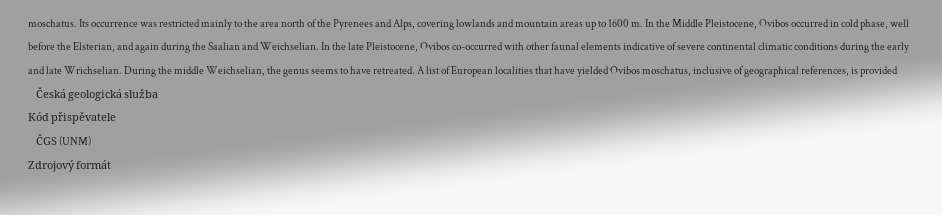moschatus. Its occurrence was restricted mainly to the area north of the Pyrenees and Alps, covering lowlands and mountain areas up to 1600 m. In the Middle Pleistocene, Ovibos occurred in cold phase, well before the Elsterian, and again during the Saalian and Weichselian. In the late Pleistocene, Ovibos co-occurred with other faunal elements indicative of severe continental climatic conditions during the early and late Wrichselian. During the middle Weichselian, the genus seems to have retreated. A list of European localities that have yielded Ovibos moschatus, inclusive of geographical references, is provided
    Česká geologická služba
Kód přispěvatele
    ČGS (UNM)
Zdrojový formát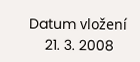Datum vložení
    21. 3. 2008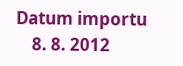Datum importu
    8. 8. 2012